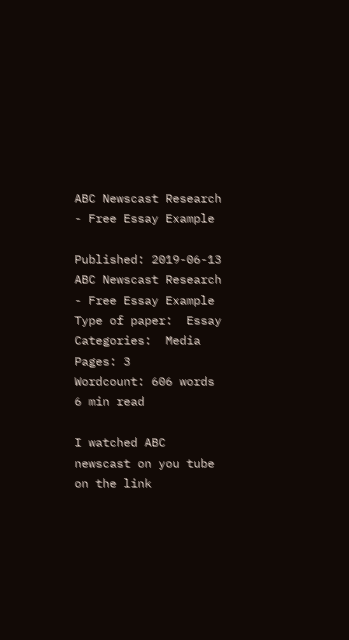ABC Newscast Research - Free Essay Example

Published: 2019-06-13
ABC Newscast Research - Free Essay Example
Type of paper:  Essay
Categories:  Media
Pages: 3
Wordcount: 606 words
6 min read

I watched ABC newscast on you tube on the link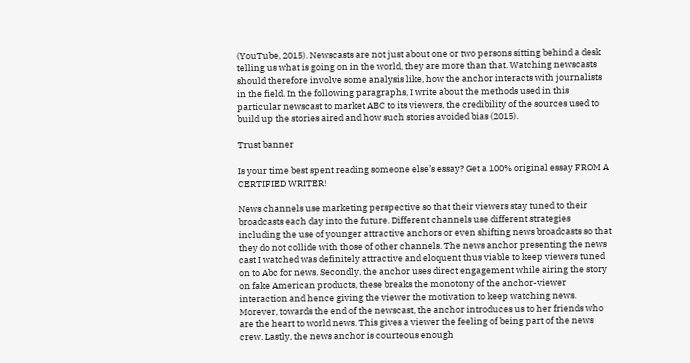(YouTube, 2015). Newscasts are not just about one or two persons sitting behind a desk telling us what is going on in the world, they are more than that. Watching newscasts should therefore involve some analysis like, how the anchor interacts with journalists in the field. In the following paragraphs, I write about the methods used in this particular newscast to market ABC to its viewers, the credibility of the sources used to build up the stories aired and how such stories avoided bias (2015).

Trust banner

Is your time best spent reading someone else’s essay? Get a 100% original essay FROM A CERTIFIED WRITER!

News channels use marketing perspective so that their viewers stay tuned to their broadcasts each day into the future. Different channels use different strategies including the use of younger attractive anchors or even shifting news broadcasts so that they do not collide with those of other channels. The news anchor presenting the news cast I watched was definitely attractive and eloquent thus viable to keep viewers tuned on to Abc for news. Secondly, the anchor uses direct engagement while airing the story on fake American products, these breaks the monotony of the anchor-viewer interaction and hence giving the viewer the motivation to keep watching news. Morever, towards the end of the newscast, the anchor introduces us to her friends who are the heart to world news. This gives a viewer the feeling of being part of the news crew. Lastly, the news anchor is courteous enough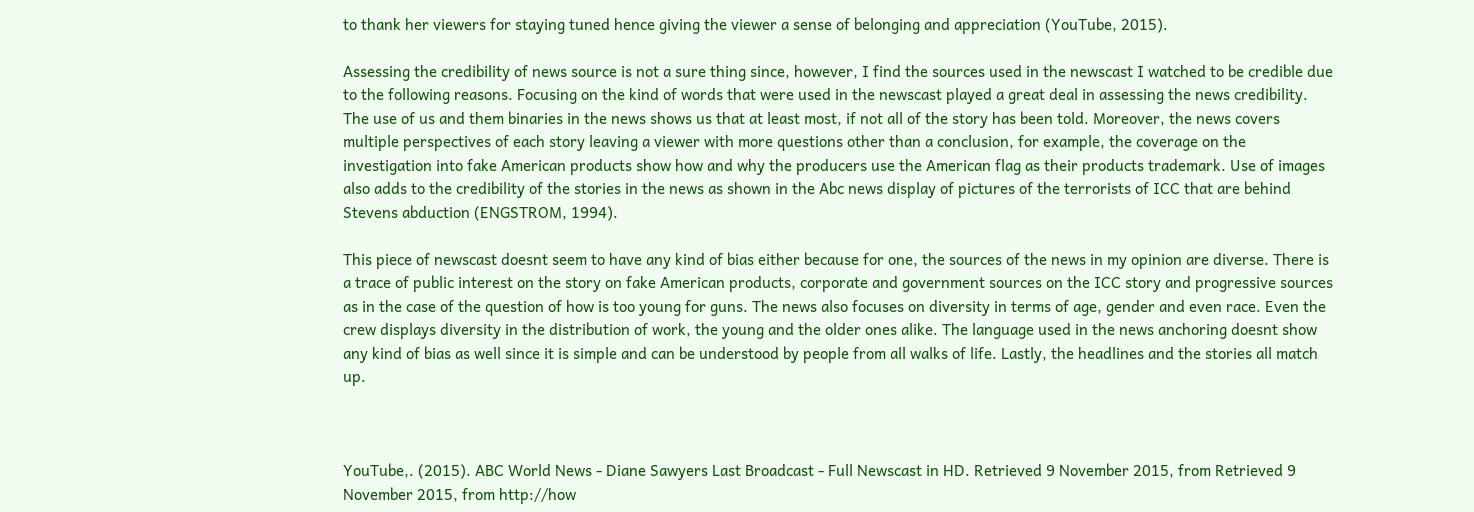to thank her viewers for staying tuned hence giving the viewer a sense of belonging and appreciation (YouTube, 2015).

Assessing the credibility of news source is not a sure thing since, however, I find the sources used in the newscast I watched to be credible due to the following reasons. Focusing on the kind of words that were used in the newscast played a great deal in assessing the news credibility. The use of us and them binaries in the news shows us that at least most, if not all of the story has been told. Moreover, the news covers multiple perspectives of each story leaving a viewer with more questions other than a conclusion, for example, the coverage on the investigation into fake American products show how and why the producers use the American flag as their products trademark. Use of images also adds to the credibility of the stories in the news as shown in the Abc news display of pictures of the terrorists of ICC that are behind Stevens abduction (ENGSTROM, 1994).

This piece of newscast doesnt seem to have any kind of bias either because for one, the sources of the news in my opinion are diverse. There is a trace of public interest on the story on fake American products, corporate and government sources on the ICC story and progressive sources as in the case of the question of how is too young for guns. The news also focuses on diversity in terms of age, gender and even race. Even the crew displays diversity in the distribution of work, the young and the older ones alike. The language used in the news anchoring doesnt show any kind of bias as well since it is simple and can be understood by people from all walks of life. Lastly, the headlines and the stories all match up.



YouTube,. (2015). ABC World News - Diane Sawyers Last Broadcast - Full Newscast in HD. Retrieved 9 November 2015, from Retrieved 9 November 2015, from http://how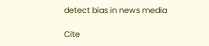detect bias in news media

Cite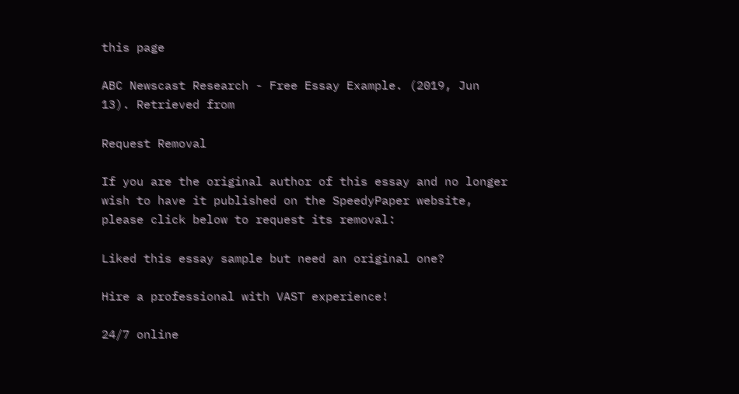this page

ABC Newscast Research - Free Essay Example. (2019, Jun 13). Retrieved from

Request Removal

If you are the original author of this essay and no longer wish to have it published on the SpeedyPaper website, please click below to request its removal:

Liked this essay sample but need an original one?

Hire a professional with VAST experience!

24/7 online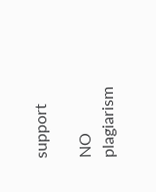support

NO plagiarism